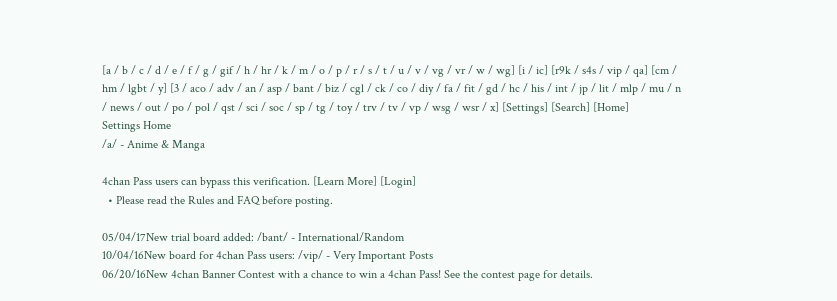[a / b / c / d / e / f / g / gif / h / hr / k / m / o / p / r / s / t / u / v / vg / vr / w / wg] [i / ic] [r9k / s4s / vip / qa] [cm / hm / lgbt / y] [3 / aco / adv / an / asp / bant / biz / cgl / ck / co / diy / fa / fit / gd / hc / his / int / jp / lit / mlp / mu / n / news / out / po / pol / qst / sci / soc / sp / tg / toy / trv / tv / vp / wsg / wsr / x] [Settings] [Search] [Home]
Settings Home
/a/ - Anime & Manga

4chan Pass users can bypass this verification. [Learn More] [Login]
  • Please read the Rules and FAQ before posting.

05/04/17New trial board added: /bant/ - International/Random
10/04/16New board for 4chan Pass users: /vip/ - Very Important Posts
06/20/16New 4chan Banner Contest with a chance to win a 4chan Pass! See the contest page for details.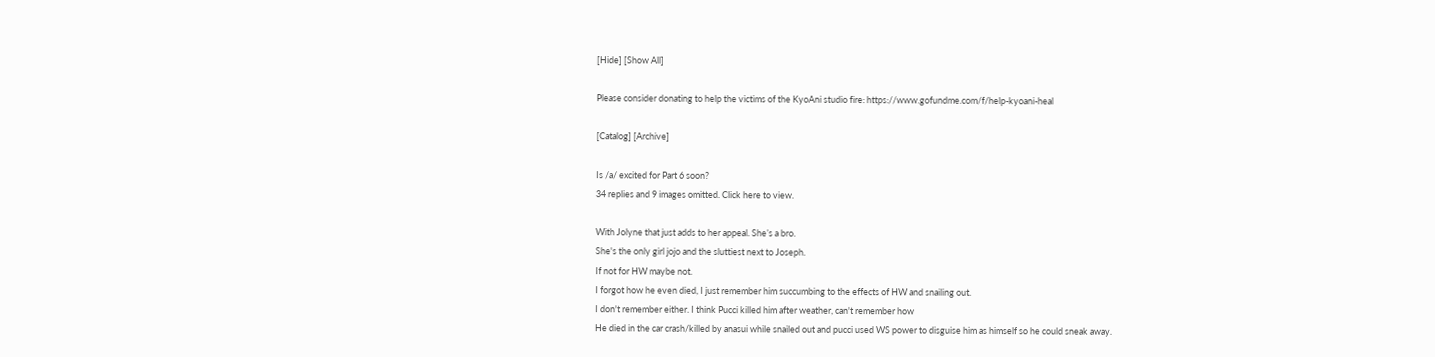[Hide] [Show All]

Please consider donating to help the victims of the KyoAni studio fire: https://www.gofundme.com/f/help-kyoani-heal

[Catalog] [Archive]

Is /a/ excited for Part 6 soon?
34 replies and 9 images omitted. Click here to view.

With Jolyne that just adds to her appeal. She’s a bro.
She's the only girl jojo and the sluttiest next to Joseph.
If not for HW maybe not.
I forgot how he even died, I just remember him succumbing to the effects of HW and snailing out.
I don't remember either. I think Pucci killed him after weather, can't remember how
He died in the car crash/killed by anasui while snailed out and pucci used WS power to disguise him as himself so he could sneak away.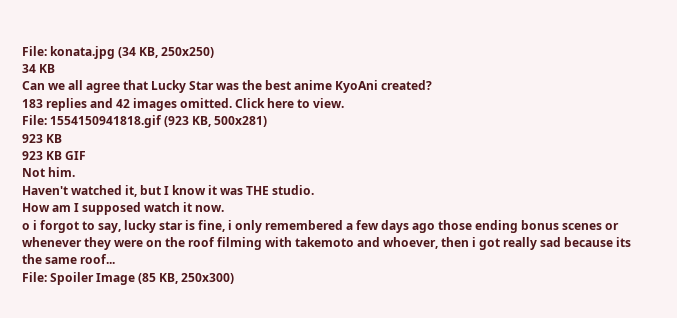File: konata.jpg (34 KB, 250x250)
34 KB
Can we all agree that Lucky Star was the best anime KyoAni created?
183 replies and 42 images omitted. Click here to view.
File: 1554150941818.gif (923 KB, 500x281)
923 KB
923 KB GIF
Not him.
Haven't watched it, but I know it was THE studio.
How am I supposed watch it now.
o i forgot to say, lucky star is fine, i only remembered a few days ago those ending bonus scenes or whenever they were on the roof filming with takemoto and whoever, then i got really sad because its the same roof...
File: Spoiler Image (85 KB, 250x300)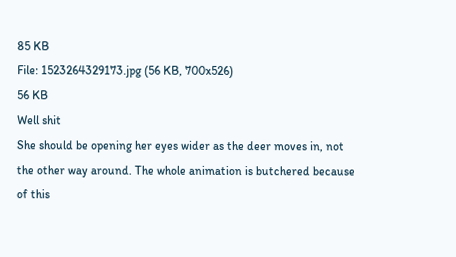85 KB
File: 1523264329173.jpg (56 KB, 700x526)
56 KB
Well shit
She should be opening her eyes wider as the deer moves in, not the other way around. The whole animation is butchered because of this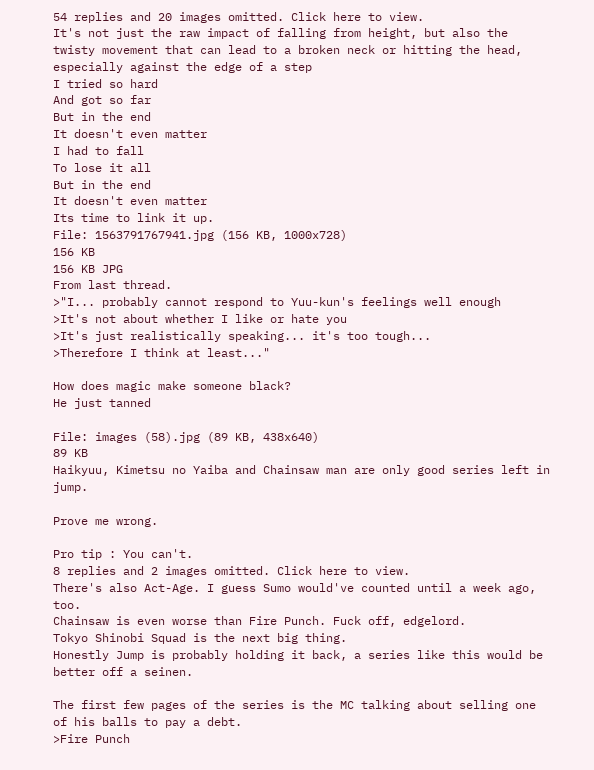54 replies and 20 images omitted. Click here to view.
It's not just the raw impact of falling from height, but also the twisty movement that can lead to a broken neck or hitting the head, especially against the edge of a step
I tried so hard
And got so far
But in the end
It doesn't even matter
I had to fall
To lose it all
But in the end
It doesn't even matter
Its time to link it up.
File: 1563791767941.jpg (156 KB, 1000x728)
156 KB
156 KB JPG
From last thread.
>"I... probably cannot respond to Yuu-kun's feelings well enough
>It's not about whether I like or hate you
>It's just realistically speaking... it's too tough...
>Therefore I think at least..."

How does magic make someone black?
He just tanned

File: images (58).jpg (89 KB, 438x640)
89 KB
Haikyuu, Kimetsu no Yaiba and Chainsaw man are only good series left in jump.

Prove me wrong.

Pro tip : You can't.
8 replies and 2 images omitted. Click here to view.
There's also Act-Age. I guess Sumo would've counted until a week ago, too.
Chainsaw is even worse than Fire Punch. Fuck off, edgelord.
Tokyo Shinobi Squad is the next big thing.
Honestly Jump is probably holding it back, a series like this would be better off a seinen.

The first few pages of the series is the MC talking about selling one of his balls to pay a debt.
>Fire Punch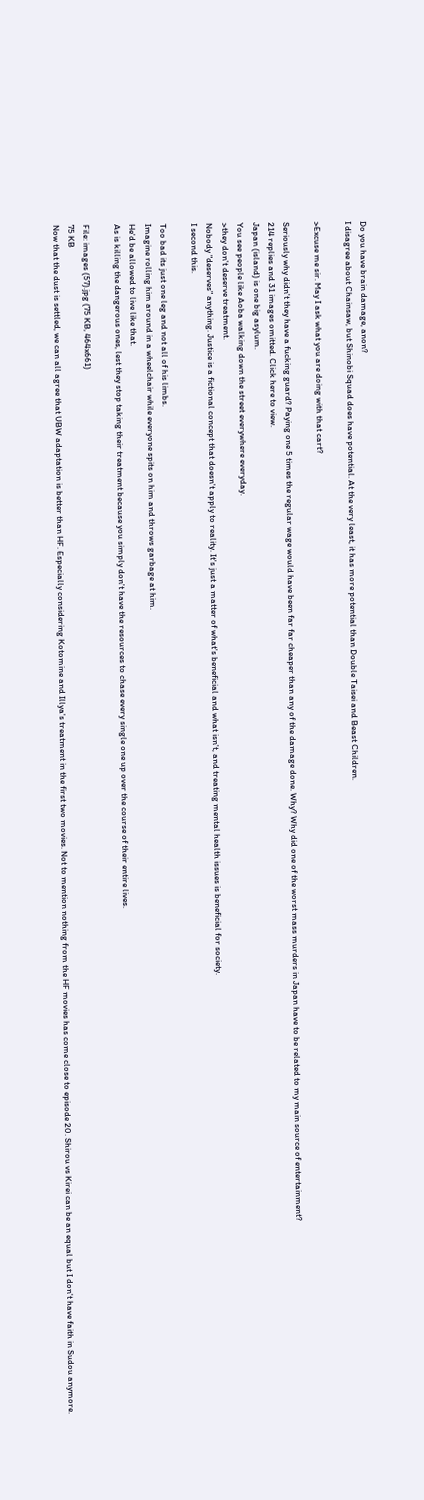Do you have brain damage, anon?
I disagree about Chainsaw, but Shinobi Squad does have potential. At the very least, it has more potential than Double Taisei and Beast Children.

>Excuse me sir. May I ask what you are doing with that cart?

Seriously why didn't they have a fucking guard? Paying one 5 times the regular wage would have been far far cheaper than any of the damage done. Why? Why did one of the worst mass murders in Japan have to be related to my main source of entertainment?
214 replies and 31 images omitted. Click here to view.
Japan (island) is one big asylum.
You see people like Aoba walking down the street everywhere everyday.
>they don't deserve treatment.
Nobody "deserves" anything. Justice is a fictional concept that doesn't apply to reality. It's just a matter of what's beneficial and what isn't, and treating mental health issues is beneficial for society.
I second this.

Too bad its just one leg and not all of his limbs.
Imagine rolling him around in a wheelchair while everyone spits on him and throws garbage at him.
He'd be allowed to live like that.
As is killing the dangerous ones, lest they stop taking their treatment because you simply don't have the resources to chase every single one up over the course of their entire lives.

File: images (57).jpg (75 KB, 464x661)
75 KB
Now that the dust is settled, we can all agree that UBW adaptation is better than HF. Especially considering Kotomine and Illya's treatment in the first two movies. Not to mention nothing from the HF movies has come close to episode 20. Shirou vs Kirei can be an equal but I don't have faith in Sudou anymore.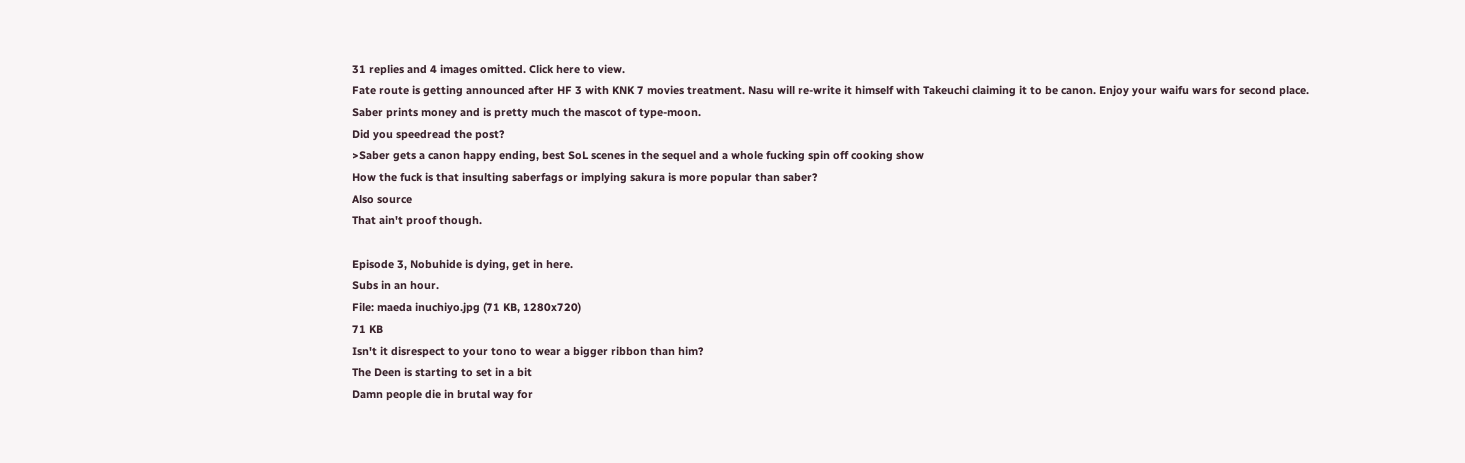31 replies and 4 images omitted. Click here to view.
Fate route is getting announced after HF 3 with KNK 7 movies treatment. Nasu will re-write it himself with Takeuchi claiming it to be canon. Enjoy your waifu wars for second place.
Saber prints money and is pretty much the mascot of type-moon.
Did you speedread the post?
>Saber gets a canon happy ending, best SoL scenes in the sequel and a whole fucking spin off cooking show
How the fuck is that insulting saberfags or implying sakura is more popular than saber?
Also source
That ain't proof though.

Episode 3, Nobuhide is dying, get in here.
Subs in an hour.
File: maeda inuchiyo.jpg (71 KB, 1280x720)
71 KB
Isn't it disrespect to your tono to wear a bigger ribbon than him?
The Deen is starting to set in a bit
Damn people die in brutal way for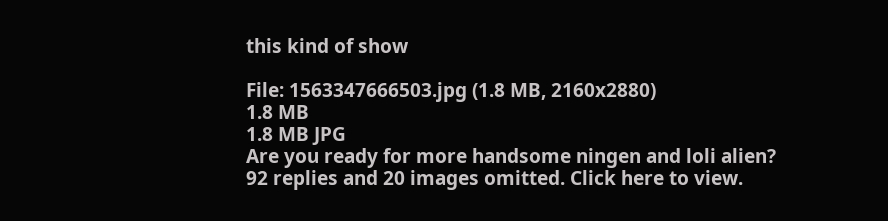this kind of show

File: 1563347666503.jpg (1.8 MB, 2160x2880)
1.8 MB
1.8 MB JPG
Are you ready for more handsome ningen and loli alien?
92 replies and 20 images omitted. Click here to view.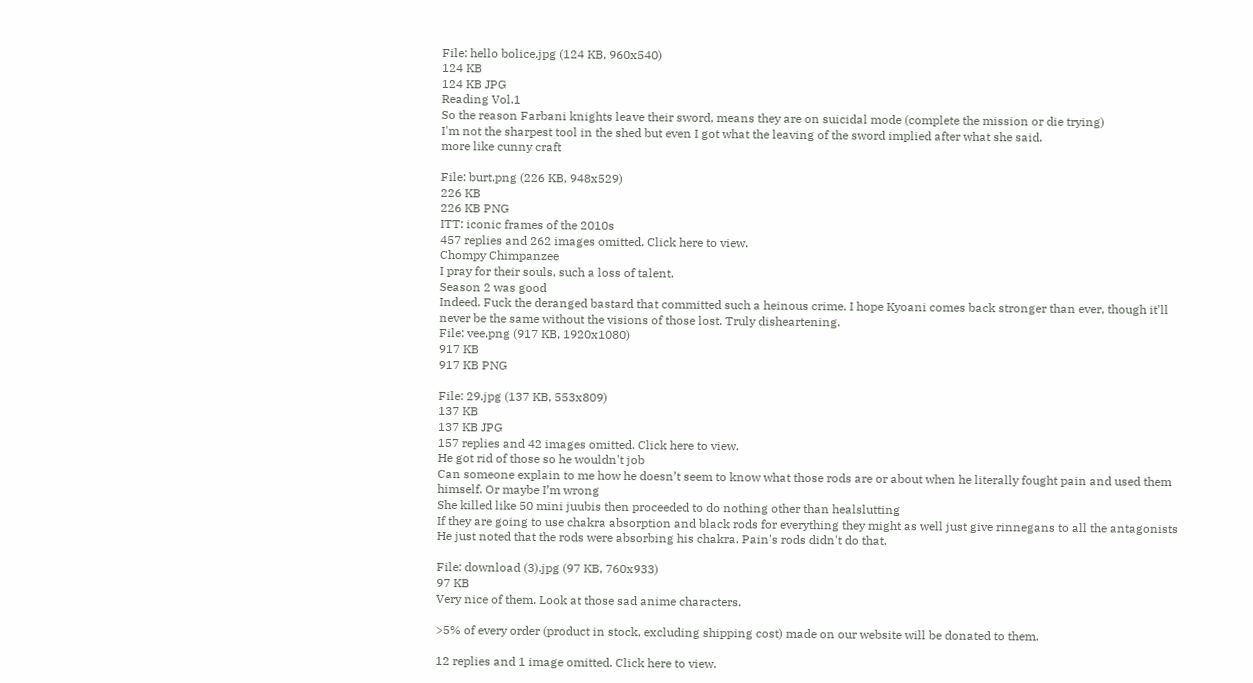File: hello bolice.jpg (124 KB, 960x540)
124 KB
124 KB JPG
Reading Vol.1
So the reason Farbani knights leave their sword, means they are on suicidal mode (complete the mission or die trying)
I'm not the sharpest tool in the shed but even I got what the leaving of the sword implied after what she said.
more like cunny craft

File: burt.png (226 KB, 948x529)
226 KB
226 KB PNG
ITT: iconic frames of the 2010s
457 replies and 262 images omitted. Click here to view.
Chompy Chimpanzee
I pray for their souls, such a loss of talent.
Season 2 was good
Indeed. Fuck the deranged bastard that committed such a heinous crime. I hope Kyoani comes back stronger than ever, though it'll never be the same without the visions of those lost. Truly disheartening.
File: vee.png (917 KB, 1920x1080)
917 KB
917 KB PNG

File: 29.jpg (137 KB, 553x809)
137 KB
137 KB JPG
157 replies and 42 images omitted. Click here to view.
He got rid of those so he wouldn't job
Can someone explain to me how he doesn’t seem to know what those rods are or about when he literally fought pain and used them himself. Or maybe I’m wrong
She killed like 50 mini juubis then proceeded to do nothing other than healslutting
If they are going to use chakra absorption and black rods for everything they might as well just give rinnegans to all the antagonists
He just noted that the rods were absorbing his chakra. Pain's rods didn't do that.

File: download (3).jpg (97 KB, 760x933)
97 KB
Very nice of them. Look at those sad anime characters.

>5% of every order (product in stock, excluding shipping cost) made on our website will be donated to them.

12 replies and 1 image omitted. Click here to view.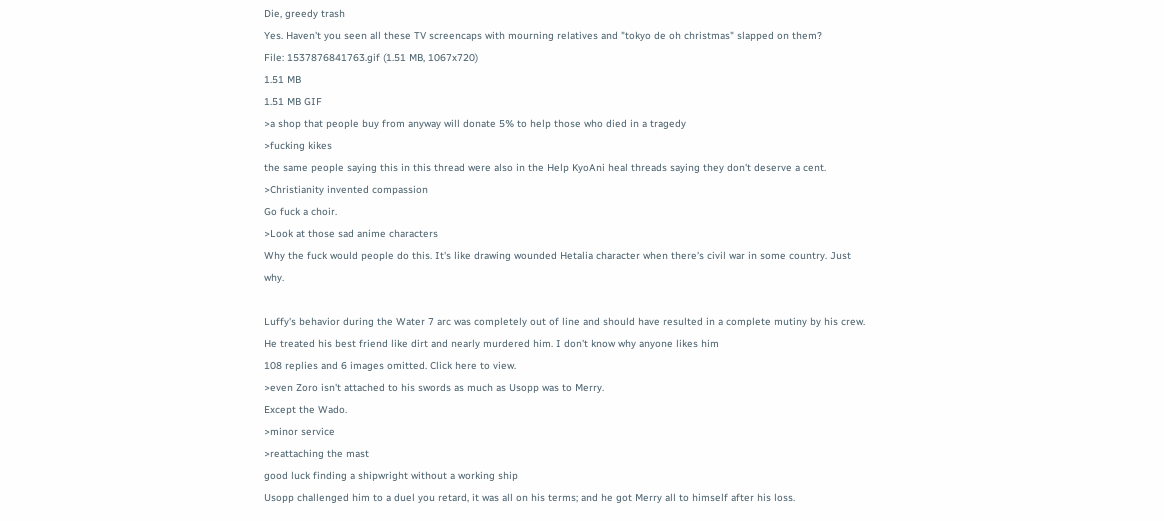Die, greedy trash
Yes. Haven't you seen all these TV screencaps with mourning relatives and "tokyo de oh christmas" slapped on them?
File: 1537876841763.gif (1.51 MB, 1067x720)
1.51 MB
1.51 MB GIF
>a shop that people buy from anyway will donate 5% to help those who died in a tragedy
>fucking kikes
the same people saying this in this thread were also in the Help KyoAni heal threads saying they don't deserve a cent.
>Christianity invented compassion
Go fuck a choir.
>Look at those sad anime characters
Why the fuck would people do this. It's like drawing wounded Hetalia character when there's civil war in some country. Just why.

Luffy's behavior during the Water 7 arc was completely out of line and should have resulted in a complete mutiny by his crew. He treated his best friend like dirt and nearly murdered him. I don't know why anyone likes him
108 replies and 6 images omitted. Click here to view.
>even Zoro isn't attached to his swords as much as Usopp was to Merry.
Except the Wado.
>minor service
>reattaching the mast
good luck finding a shipwright without a working ship
Usopp challenged him to a duel you retard, it was all on his terms; and he got Merry all to himself after his loss.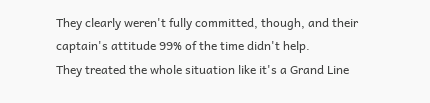They clearly weren't fully committed, though, and their captain's attitude 99% of the time didn't help.
They treated the whole situation like it's a Grand Line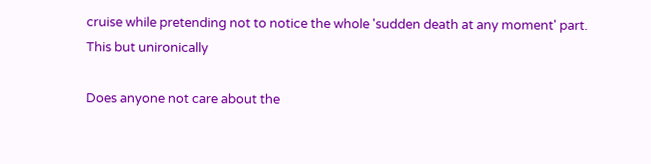cruise while pretending not to notice the whole 'sudden death at any moment' part.
This but unironically

Does anyone not care about the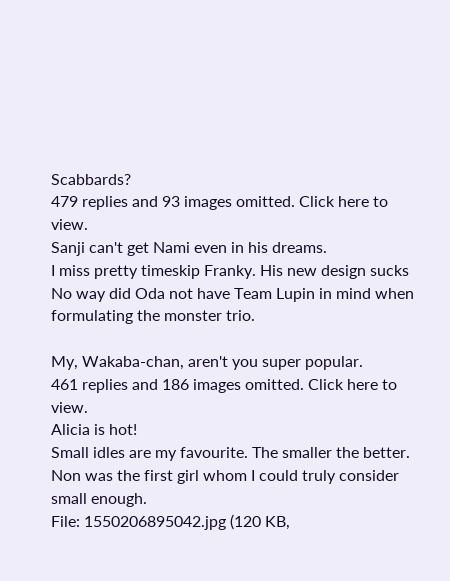Scabbards?
479 replies and 93 images omitted. Click here to view.
Sanji can't get Nami even in his dreams.
I miss pretty timeskip Franky. His new design sucks
No way did Oda not have Team Lupin in mind when formulating the monster trio.

My, Wakaba-chan, aren't you super popular.
461 replies and 186 images omitted. Click here to view.
Alicia is hot!
Small idles are my favourite. The smaller the better. Non was the first girl whom I could truly consider small enough.
File: 1550206895042.jpg (120 KB,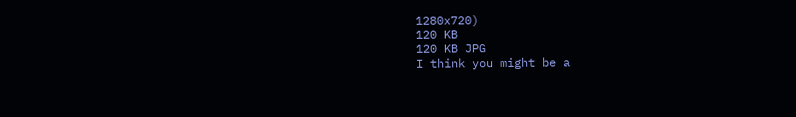1280x720)
120 KB
120 KB JPG
I think you might be a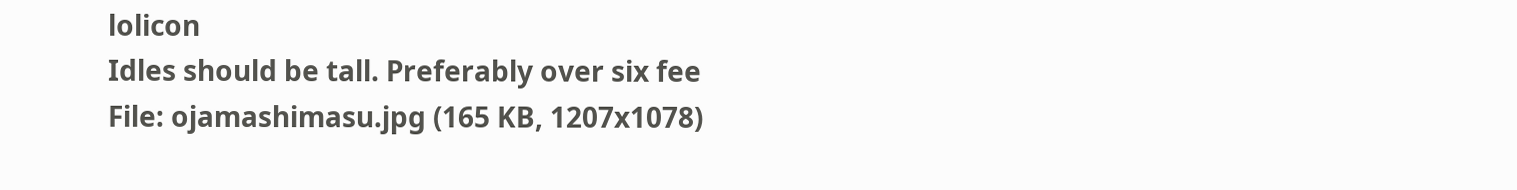lolicon
Idles should be tall. Preferably over six fee
File: ojamashimasu.jpg (165 KB, 1207x1078)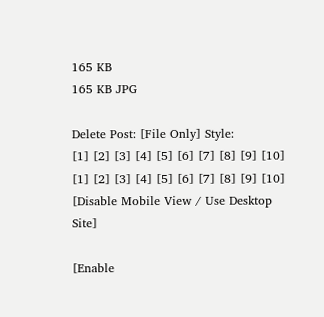165 KB
165 KB JPG

Delete Post: [File Only] Style:
[1] [2] [3] [4] [5] [6] [7] [8] [9] [10]
[1] [2] [3] [4] [5] [6] [7] [8] [9] [10]
[Disable Mobile View / Use Desktop Site]

[Enable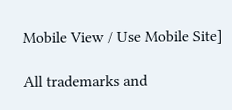Mobile View / Use Mobile Site]

All trademarks and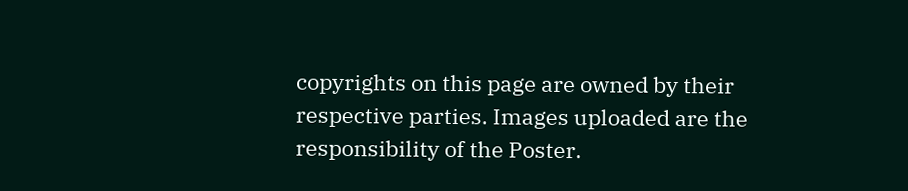copyrights on this page are owned by their respective parties. Images uploaded are the responsibility of the Poster.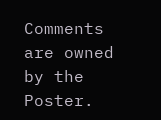Comments are owned by the Poster.